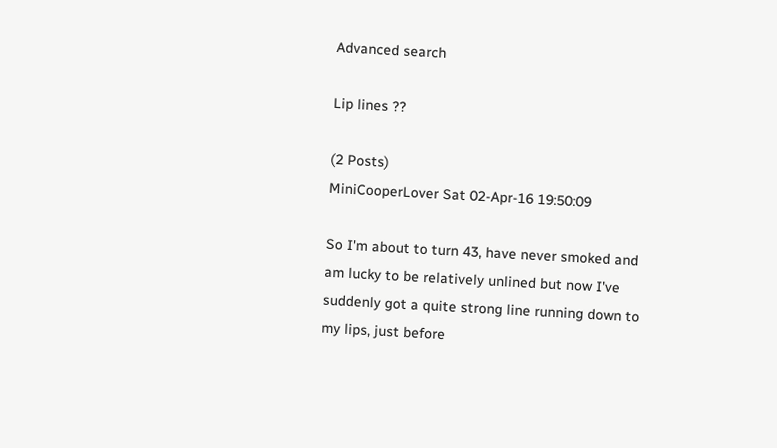Advanced search

Lip lines ??

(2 Posts)
MiniCooperLover Sat 02-Apr-16 19:50:09

So I'm about to turn 43, have never smoked and am lucky to be relatively unlined but now I've suddenly got a quite strong line running down to my lips, just before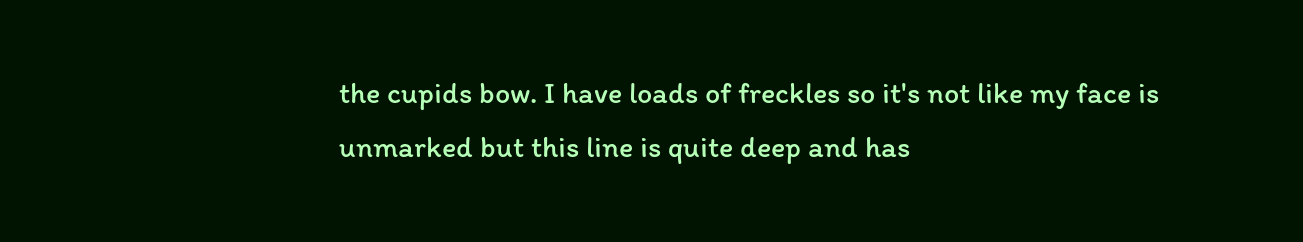the cupids bow. I have loads of freckles so it's not like my face is unmarked but this line is quite deep and has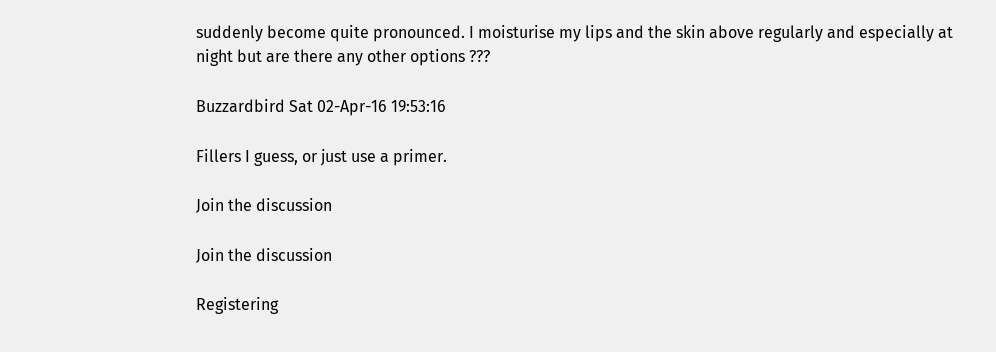suddenly become quite pronounced. I moisturise my lips and the skin above regularly and especially at night but are there any other options ???

Buzzardbird Sat 02-Apr-16 19:53:16

Fillers I guess, or just use a primer.

Join the discussion

Join the discussion

Registering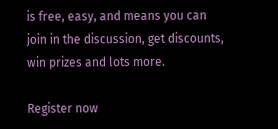is free, easy, and means you can join in the discussion, get discounts, win prizes and lots more.

Register now